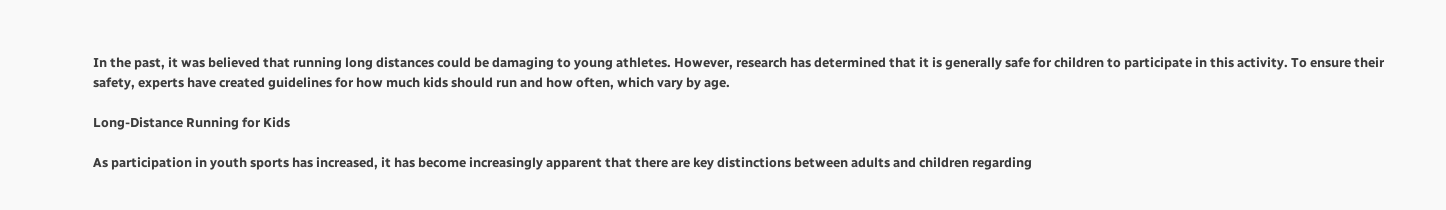In the past, it was believed that running long distances could be damaging to young athletes. However, research has determined that it is generally safe for children to participate in this activity. To ensure their safety, experts have created guidelines for how much kids should run and how often, which vary by age.

Long-Distance Running for Kids

As participation in youth sports has increased, it has become increasingly apparent that there are key distinctions between adults and children regarding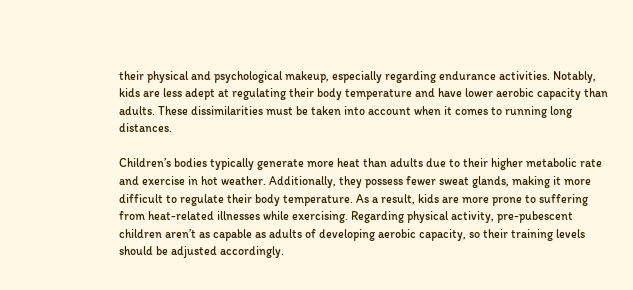their physical and psychological makeup, especially regarding endurance activities. Notably, kids are less adept at regulating their body temperature and have lower aerobic capacity than adults. These dissimilarities must be taken into account when it comes to running long distances.

Children’s bodies typically generate more heat than adults due to their higher metabolic rate and exercise in hot weather. Additionally, they possess fewer sweat glands, making it more difficult to regulate their body temperature. As a result, kids are more prone to suffering from heat-related illnesses while exercising. Regarding physical activity, pre-pubescent children aren’t as capable as adults of developing aerobic capacity, so their training levels should be adjusted accordingly.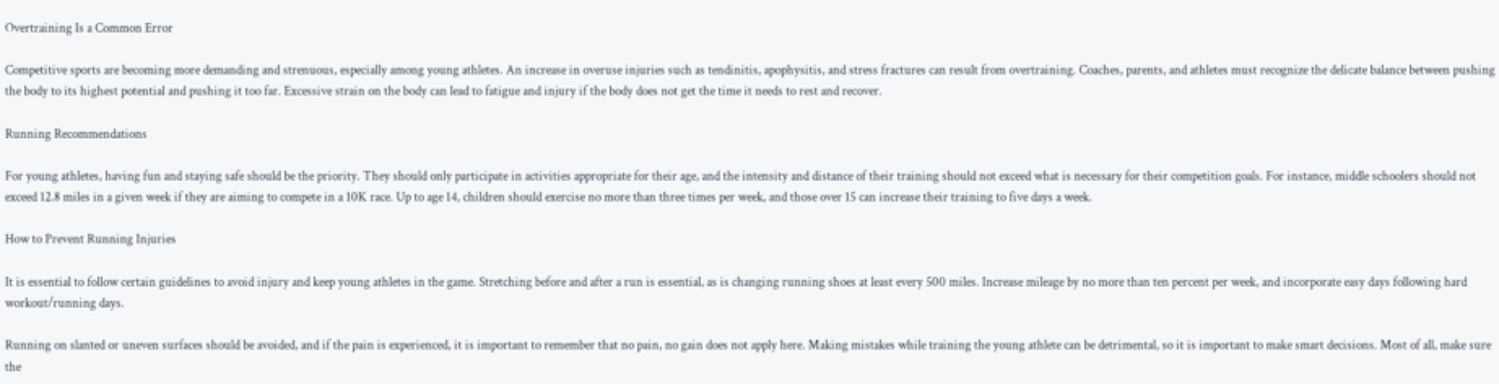Overtraining Is a Common Error

Competitive sports are becoming more demanding and strenuous, especially among young athletes. An increase in overuse injuries such as tendinitis, apophysitis, and stress fractures can result from overtraining. Coaches, parents, and athletes must recognize the delicate balance between pushing the body to its highest potential and pushing it too far. Excessive strain on the body can lead to fatigue and injury if the body does not get the time it needs to rest and recover.

Running Recommendations

For young athletes, having fun and staying safe should be the priority. They should only participate in activities appropriate for their age, and the intensity and distance of their training should not exceed what is necessary for their competition goals. For instance, middle schoolers should not exceed 12.8 miles in a given week if they are aiming to compete in a 10K race. Up to age 14, children should exercise no more than three times per week, and those over 15 can increase their training to five days a week.

How to Prevent Running Injuries

It is essential to follow certain guidelines to avoid injury and keep young athletes in the game. Stretching before and after a run is essential, as is changing running shoes at least every 500 miles. Increase mileage by no more than ten percent per week, and incorporate easy days following hard workout/running days.

Running on slanted or uneven surfaces should be avoided, and if the pain is experienced, it is important to remember that no pain, no gain does not apply here. Making mistakes while training the young athlete can be detrimental, so it is important to make smart decisions. Most of all, make sure the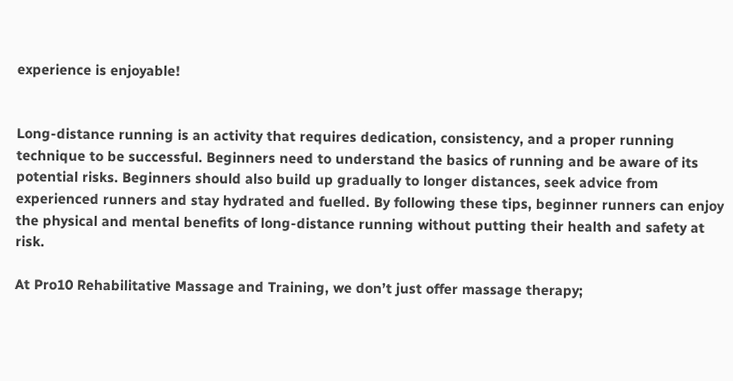experience is enjoyable!


Long-distance running is an activity that requires dedication, consistency, and a proper running technique to be successful. Beginners need to understand the basics of running and be aware of its potential risks. Beginners should also build up gradually to longer distances, seek advice from experienced runners and stay hydrated and fuelled. By following these tips, beginner runners can enjoy the physical and mental benefits of long-distance running without putting their health and safety at risk.

At Pro10 Rehabilitative Massage and Training, we don’t just offer massage therapy;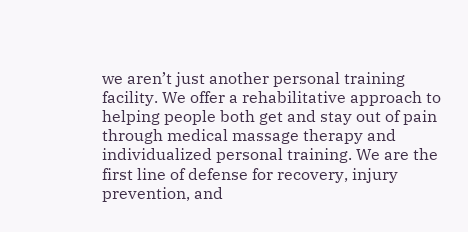we aren’t just another personal training facility. We offer a rehabilitative approach to helping people both get and stay out of pain through medical massage therapy and individualized personal training. We are the first line of defense for recovery, injury prevention, and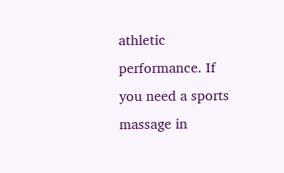athletic performance. If you need a sports massage in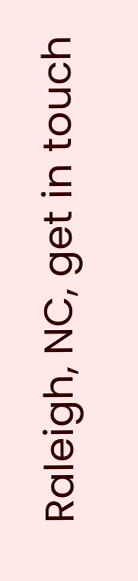Raleigh, NC, get in touch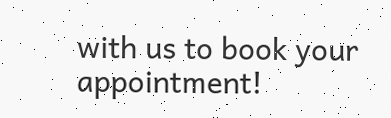with us to book your appointment!